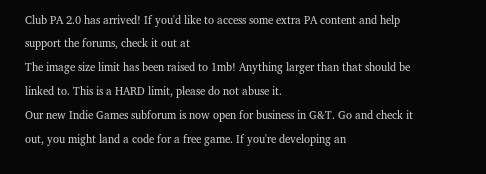Club PA 2.0 has arrived! If you'd like to access some extra PA content and help support the forums, check it out at
The image size limit has been raised to 1mb! Anything larger than that should be linked to. This is a HARD limit, please do not abuse it.
Our new Indie Games subforum is now open for business in G&T. Go and check it out, you might land a code for a free game. If you're developing an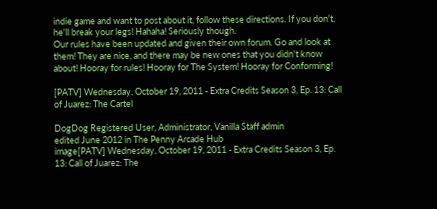indie game and want to post about it, follow these directions. If you don't, he'll break your legs! Hahaha! Seriously though.
Our rules have been updated and given their own forum. Go and look at them! They are nice, and there may be new ones that you didn't know about! Hooray for rules! Hooray for The System! Hooray for Conforming!

[PATV] Wednesday, October 19, 2011 - Extra Credits Season 3, Ep. 13: Call of Juarez: The Cartel

DogDog Registered User, Administrator, Vanilla Staff admin
edited June 2012 in The Penny Arcade Hub
image[PATV] Wednesday, October 19, 2011 - Extra Credits Season 3, Ep. 13: Call of Juarez: The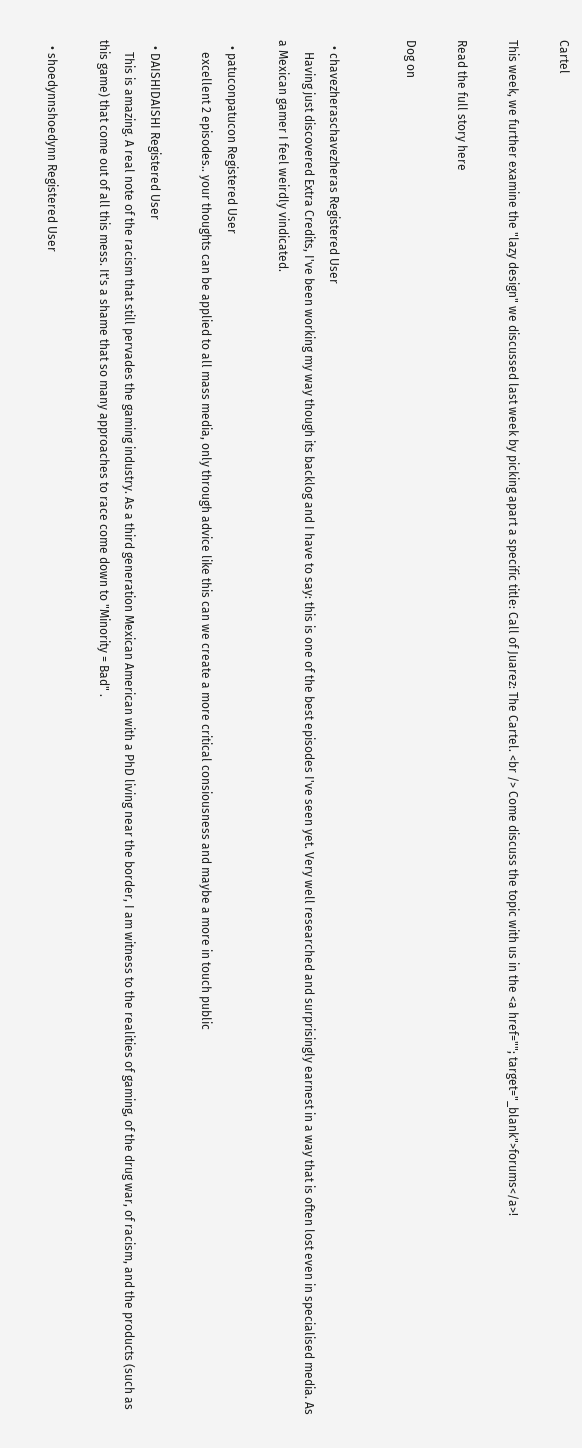Cartel

This week, we further examine the "lazy design" we discussed last week by picking apart a specific title: Call of Juarez: The Cartel. <br /> Come discuss the topic with us in the <a href=""; target="_blank">forums</a>!

Read the full story here

Dog on


  • chavezheraschavezheras Registered User
    Having just discovered Extra Credits, I've been working my way though its backlog and I have to say: this is one of the best episodes I've seen yet. Very well researched and surprisingly earnest in a way that is often lost even in specialised media. As a Mexican gamer I feel weirdly vindicated.

  • patuconpatucon Registered User
    excellent 2 episodes.. your thoughts can be applied to all mass media, only through advice like this can we create a more critical consiousness and maybe a more in touch public

  • DAISHIDAISHI Registered User
    This is amazing. A real note of the racism that still pervades the gaming industry. As a third generation Mexican American with a PhD living near the border, I am witness to the realities of gaming, of the drug war, of racism, and the products (such as this game) that come out of all this mess. It's a shame that so many approaches to race come down to "Minority = Bad" .

  • shoedynnshoedynn Registered User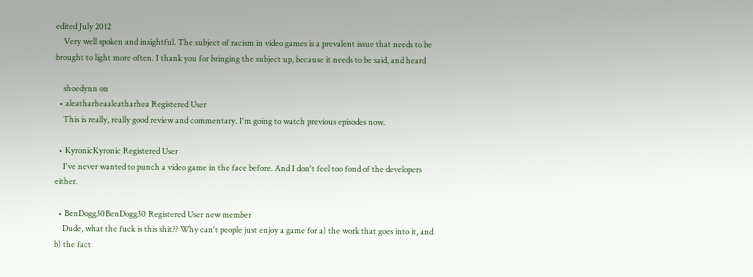edited July 2012
    Very well spoken and insightful. The subject of racism in video games is a prevalent issue that needs to be brought to light more often. I thank you for bringing the subject up, because it needs to be said, and heard

    shoedynn on
  • aleatharheaaleatharhea Registered User
    This is really, really good review and commentary. I'm going to watch previous episodes now.

  • KyronicKyronic Registered User
    I've never wanted to punch a video game in the face before. And I don't feel too fond of the developers either.

  • BenDogg30BenDogg30 Registered User new member
    Dude, what the fuck is this shit?? Why can't people just enjoy a game for a) the work that goes into it, and b) the fact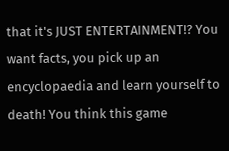that it's JUST ENTERTAINMENT!? You want facts, you pick up an encyclopaedia and learn yourself to death! You think this game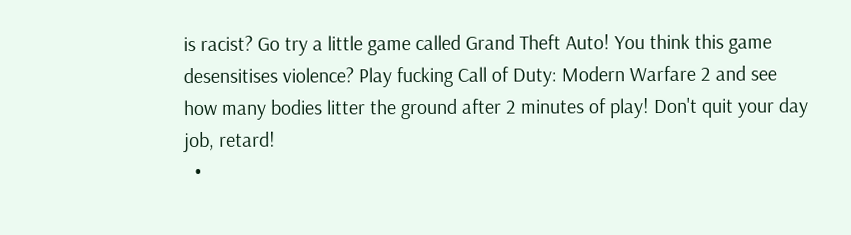is racist? Go try a little game called Grand Theft Auto! You think this game desensitises violence? Play fucking Call of Duty: Modern Warfare 2 and see how many bodies litter the ground after 2 minutes of play! Don't quit your day job, retard!
  •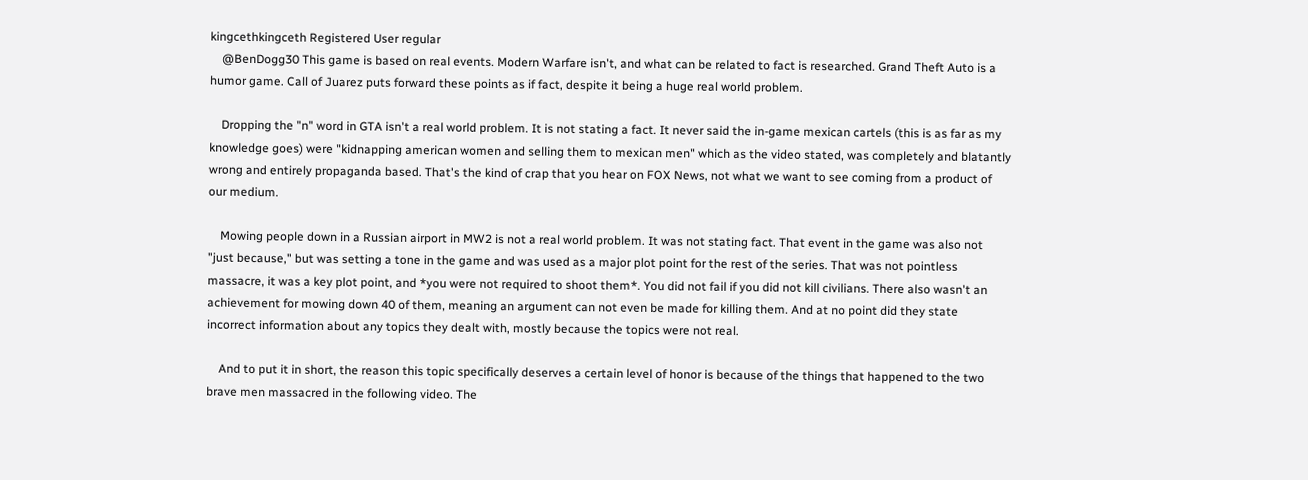kingcethkingceth Registered User regular
    @BenDogg30 This game is based on real events. Modern Warfare isn't, and what can be related to fact is researched. Grand Theft Auto is a humor game. Call of Juarez puts forward these points as if fact, despite it being a huge real world problem.

    Dropping the "n" word in GTA isn't a real world problem. It is not stating a fact. It never said the in-game mexican cartels (this is as far as my knowledge goes) were "kidnapping american women and selling them to mexican men" which as the video stated, was completely and blatantly wrong and entirely propaganda based. That's the kind of crap that you hear on FOX News, not what we want to see coming from a product of our medium.

    Mowing people down in a Russian airport in MW2 is not a real world problem. It was not stating fact. That event in the game was also not "just because," but was setting a tone in the game and was used as a major plot point for the rest of the series. That was not pointless massacre, it was a key plot point, and *you were not required to shoot them*. You did not fail if you did not kill civilians. There also wasn't an achievement for mowing down 40 of them, meaning an argument can not even be made for killing them. And at no point did they state incorrect information about any topics they dealt with, mostly because the topics were not real.

    And to put it in short, the reason this topic specifically deserves a certain level of honor is because of the things that happened to the two brave men massacred in the following video. The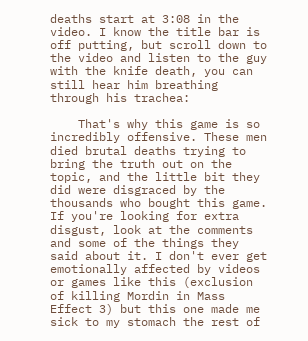deaths start at 3:08 in the video. I know the title bar is off putting, but scroll down to the video and listen to the guy with the knife death, you can still hear him breathing through his trachea:

    That's why this game is so incredibly offensive. These men died brutal deaths trying to bring the truth out on the topic, and the little bit they did were disgraced by the thousands who bought this game. If you're looking for extra disgust, look at the comments and some of the things they said about it. I don't ever get emotionally affected by videos or games like this (exclusion of killing Mordin in Mass Effect 3) but this one made me sick to my stomach the rest of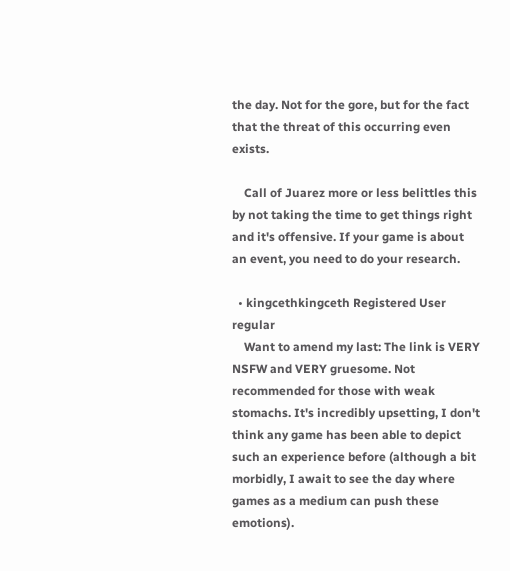the day. Not for the gore, but for the fact that the threat of this occurring even exists.

    Call of Juarez more or less belittles this by not taking the time to get things right and it's offensive. If your game is about an event, you need to do your research.

  • kingcethkingceth Registered User regular
    Want to amend my last: The link is VERY NSFW and VERY gruesome. Not recommended for those with weak stomachs. It's incredibly upsetting, I don't think any game has been able to depict such an experience before (although a bit morbidly, I await to see the day where games as a medium can push these emotions).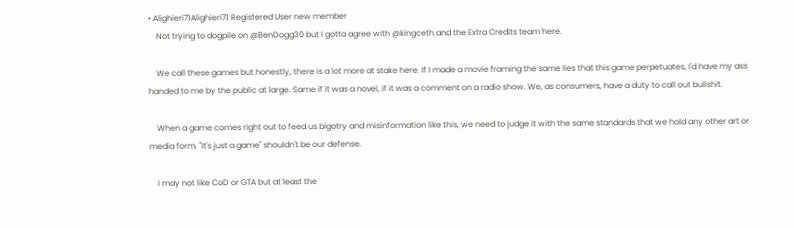• Alighieri71Alighieri71 Registered User new member
    Not trying to dogpile on @BenDogg30 but I gotta agree with @kingceth and the Extra Credits team here.

    We call these games but honestly, there is a lot more at stake here. If I made a movie framing the same lies that this game perpetuates, I'd have my ass handed to me by the public at large. Same if it was a novel, if it was a comment on a radio show. We, as consumers, have a duty to call out bullshit.

    When a game comes right out to feed us bigotry and misinformation like this, we need to judge it with the same standards that we hold any other art or media form. "It's just a game" shouldn't be our defense.

    I may not like CoD or GTA but at least the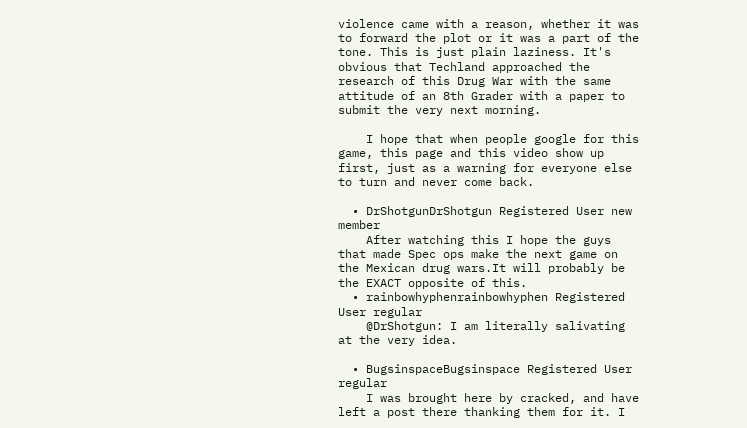violence came with a reason, whether it was to forward the plot or it was a part of the tone. This is just plain laziness. It's obvious that Techland approached the research of this Drug War with the same attitude of an 8th Grader with a paper to submit the very next morning.

    I hope that when people google for this game, this page and this video show up first, just as a warning for everyone else to turn and never come back.

  • DrShotgunDrShotgun Registered User new member
    After watching this I hope the guys that made Spec ops make the next game on the Mexican drug wars.It will probably be the EXACT opposite of this.
  • rainbowhyphenrainbowhyphen Registered User regular
    @DrShotgun: I am literally salivating at the very idea.

  • BugsinspaceBugsinspace Registered User regular
    I was brought here by cracked, and have left a post there thanking them for it. I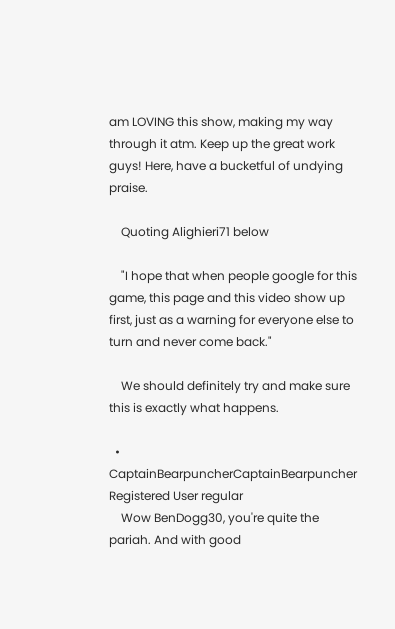am LOVING this show, making my way through it atm. Keep up the great work guys! Here, have a bucketful of undying praise.

    Quoting Alighieri71 below

    "I hope that when people google for this game, this page and this video show up first, just as a warning for everyone else to turn and never come back."

    We should definitely try and make sure this is exactly what happens.

  • CaptainBearpuncherCaptainBearpuncher Registered User regular
    Wow BenDogg30, you're quite the pariah. And with good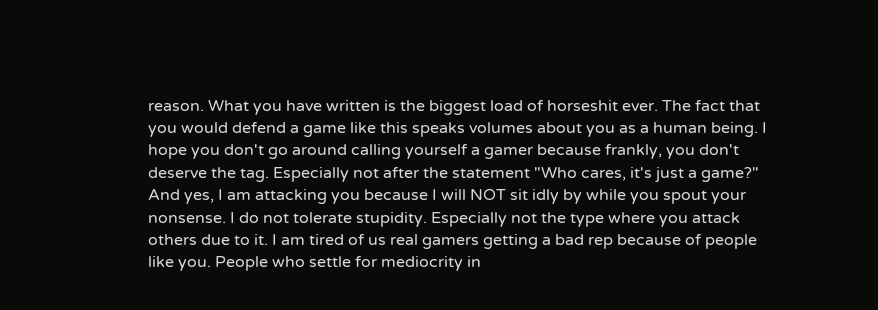reason. What you have written is the biggest load of horseshit ever. The fact that you would defend a game like this speaks volumes about you as a human being. I hope you don't go around calling yourself a gamer because frankly, you don't deserve the tag. Especially not after the statement "Who cares, it's just a game?" And yes, I am attacking you because I will NOT sit idly by while you spout your nonsense. I do not tolerate stupidity. Especially not the type where you attack others due to it. I am tired of us real gamers getting a bad rep because of people like you. People who settle for mediocrity in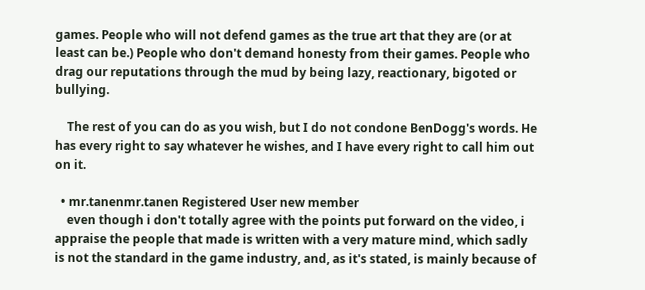games. People who will not defend games as the true art that they are (or at least can be.) People who don't demand honesty from their games. People who drag our reputations through the mud by being lazy, reactionary, bigoted or bullying.

    The rest of you can do as you wish, but I do not condone BenDogg's words. He has every right to say whatever he wishes, and I have every right to call him out on it.

  • mr.tanenmr.tanen Registered User new member
    even though i don't totally agree with the points put forward on the video, i appraise the people that made is written with a very mature mind, which sadly is not the standard in the game industry, and, as it's stated, is mainly because of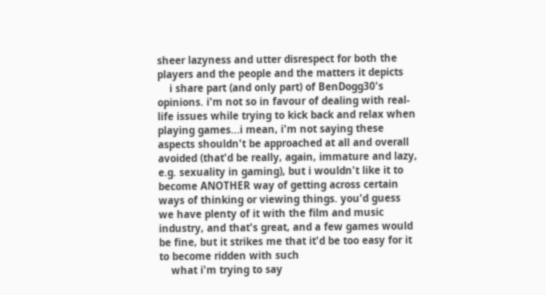sheer lazyness and utter disrespect for both the players and the people and the matters it depicts
    i share part (and only part) of BenDogg30's opinions. i'm not so in favour of dealing with real-life issues while trying to kick back and relax when playing games...i mean, i'm not saying these aspects shouldn't be approached at all and overall avoided (that'd be really, again, immature and lazy, e.g. sexuality in gaming), but i wouldn't like it to become ANOTHER way of getting across certain ways of thinking or viewing things. you'd guess we have plenty of it with the film and music industry, and that's great, and a few games would be fine, but it strikes me that it'd be too easy for it to become ridden with such
    what i'm trying to say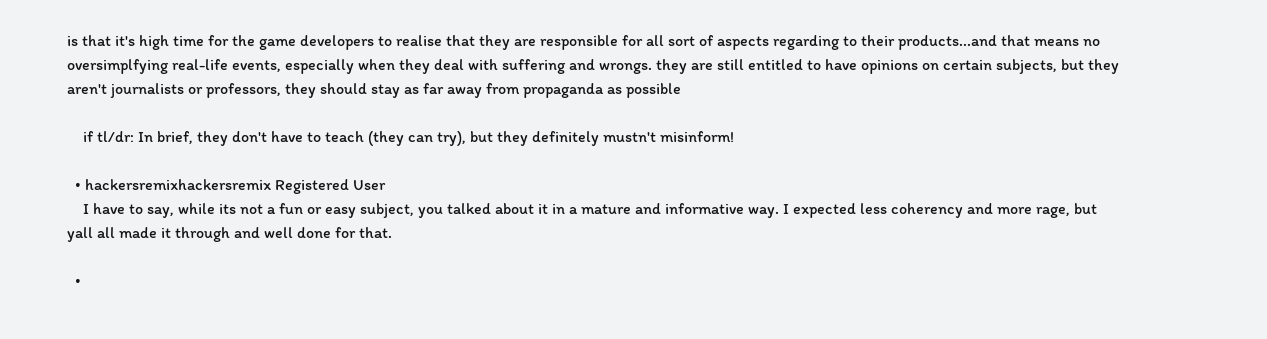is that it's high time for the game developers to realise that they are responsible for all sort of aspects regarding to their products...and that means no oversimplfying real-life events, especially when they deal with suffering and wrongs. they are still entitled to have opinions on certain subjects, but they aren't journalists or professors, they should stay as far away from propaganda as possible

    if tl/dr: In brief, they don't have to teach (they can try), but they definitely mustn't misinform!

  • hackersremixhackersremix Registered User
    I have to say, while its not a fun or easy subject, you talked about it in a mature and informative way. I expected less coherency and more rage, but yall all made it through and well done for that.

  •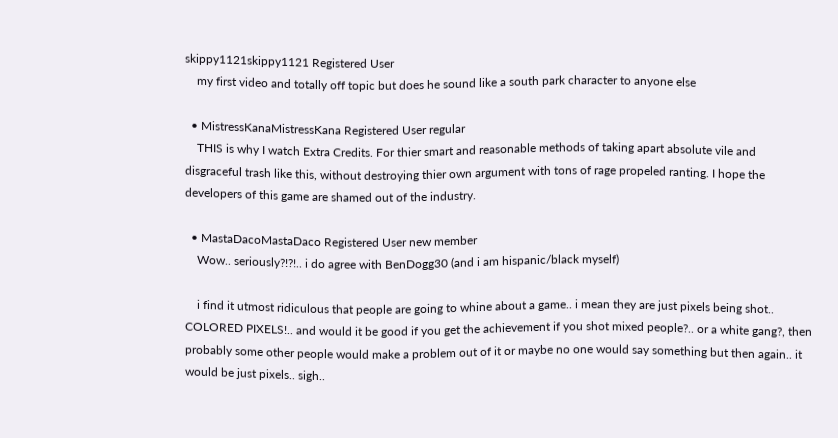skippy1121skippy1121 Registered User
    my first video and totally off topic but does he sound like a south park character to anyone else

  • MistressKanaMistressKana Registered User regular
    THIS is why I watch Extra Credits. For thier smart and reasonable methods of taking apart absolute vile and disgraceful trash like this, without destroying thier own argument with tons of rage propeled ranting. I hope the developers of this game are shamed out of the industry.

  • MastaDacoMastaDaco Registered User new member
    Wow.. seriously?!?!.. i do agree with BenDogg30 (and i am hispanic/black myself)

    i find it utmost ridiculous that people are going to whine about a game.. i mean they are just pixels being shot.. COLORED PIXELS!.. and would it be good if you get the achievement if you shot mixed people?.. or a white gang?, then probably some other people would make a problem out of it or maybe no one would say something but then again.. it would be just pixels.. sigh..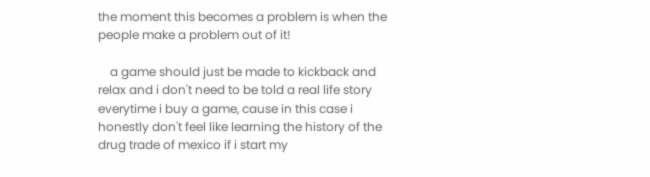the moment this becomes a problem is when the people make a problem out of it!

    a game should just be made to kickback and relax and i don't need to be told a real life story everytime i buy a game, cause in this case i honestly don't feel like learning the history of the drug trade of mexico if i start my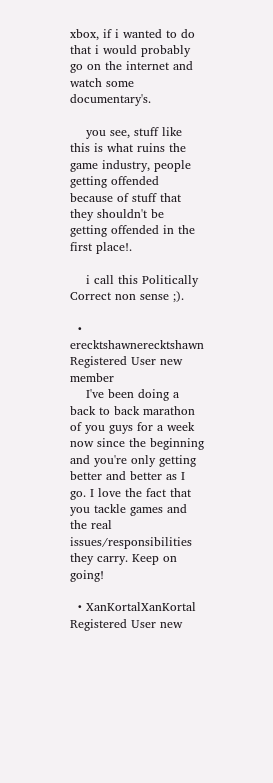xbox, if i wanted to do that i would probably go on the internet and watch some documentary's.

    you see, stuff like this is what ruins the game industry, people getting offended because of stuff that they shouldn't be getting offended in the first place!.

    i call this Politically Correct non sense ;).

  • erecktshawnerecktshawn Registered User new member
    I've been doing a back to back marathon of you guys for a week now since the beginning and you're only getting better and better as I go. I love the fact that you tackle games and the real issues/responsibilities they carry. Keep on going!

  • XanKortalXanKortal Registered User new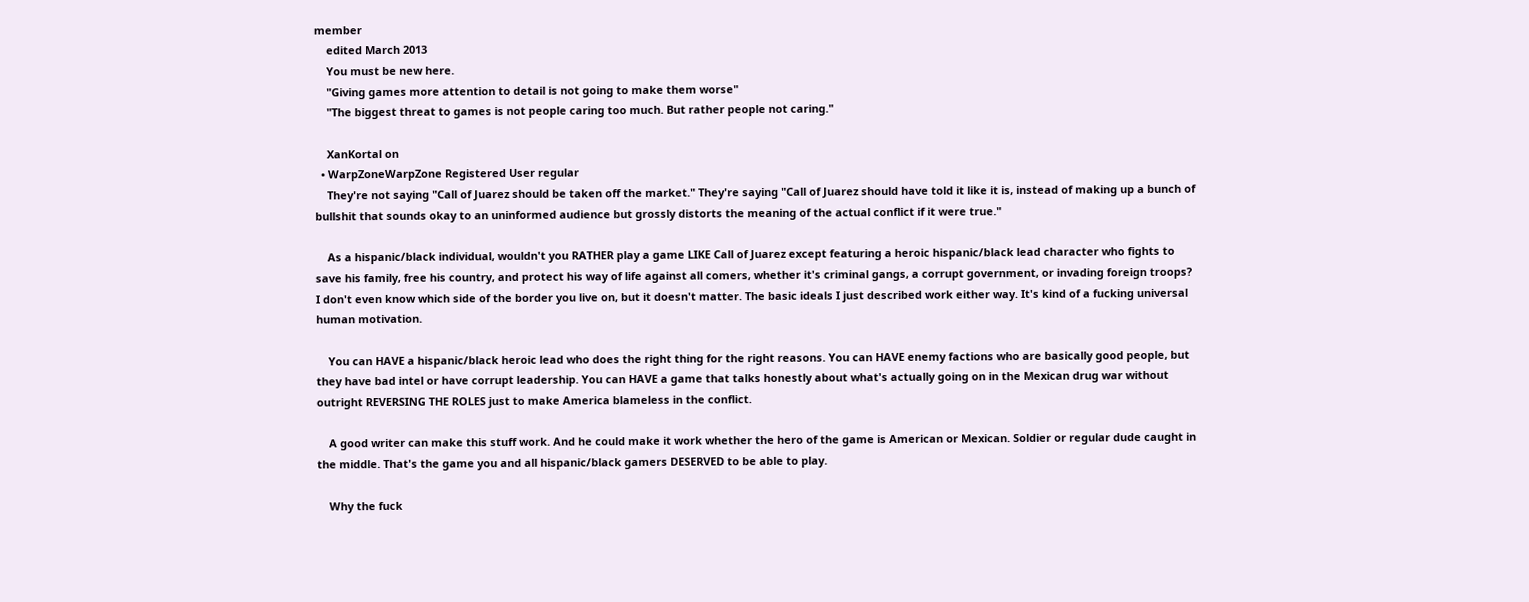member
    edited March 2013
    You must be new here.
    "Giving games more attention to detail is not going to make them worse"
    "The biggest threat to games is not people caring too much. But rather people not caring."

    XanKortal on
  • WarpZoneWarpZone Registered User regular
    They're not saying "Call of Juarez should be taken off the market." They're saying "Call of Juarez should have told it like it is, instead of making up a bunch of bullshit that sounds okay to an uninformed audience but grossly distorts the meaning of the actual conflict if it were true."

    As a hispanic/black individual, wouldn't you RATHER play a game LIKE Call of Juarez except featuring a heroic hispanic/black lead character who fights to save his family, free his country, and protect his way of life against all comers, whether it's criminal gangs, a corrupt government, or invading foreign troops? I don't even know which side of the border you live on, but it doesn't matter. The basic ideals I just described work either way. It's kind of a fucking universal human motivation.

    You can HAVE a hispanic/black heroic lead who does the right thing for the right reasons. You can HAVE enemy factions who are basically good people, but they have bad intel or have corrupt leadership. You can HAVE a game that talks honestly about what's actually going on in the Mexican drug war without outright REVERSING THE ROLES just to make America blameless in the conflict.

    A good writer can make this stuff work. And he could make it work whether the hero of the game is American or Mexican. Soldier or regular dude caught in the middle. That's the game you and all hispanic/black gamers DESERVED to be able to play.

    Why the fuck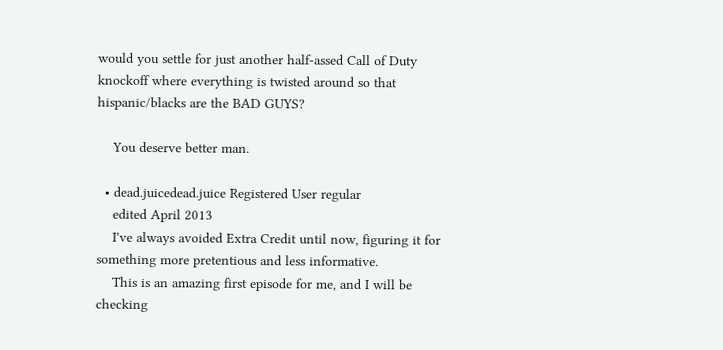would you settle for just another half-assed Call of Duty knockoff where everything is twisted around so that hispanic/blacks are the BAD GUYS?

    You deserve better man.

  • dead.juicedead.juice Registered User regular
    edited April 2013
    I've always avoided Extra Credit until now, figuring it for something more pretentious and less informative.
    This is an amazing first episode for me, and I will be checking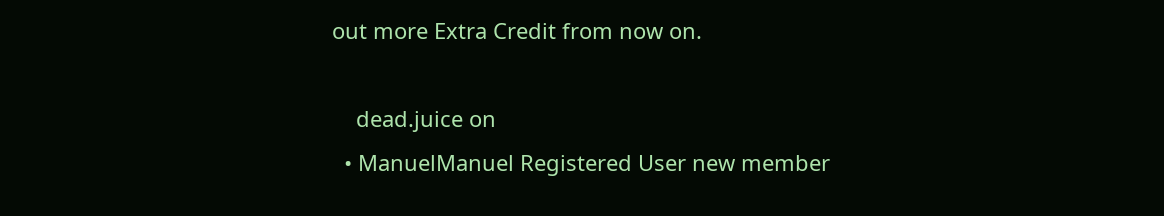out more Extra Credit from now on.

    dead.juice on
  • ManuelManuel Registered User new member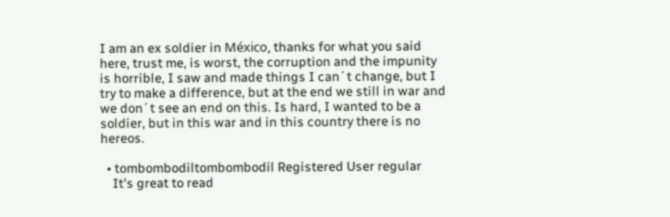I am an ex soldier in México, thanks for what you said here, trust me, is worst, the corruption and the impunity is horrible, I saw and made things I can´t change, but I try to make a difference, but at the end we still in war and we don´t see an end on this. Is hard, I wanted to be a soldier, but in this war and in this country there is no hereos.

  • tombombodiltombombodil Registered User regular
    It's great to read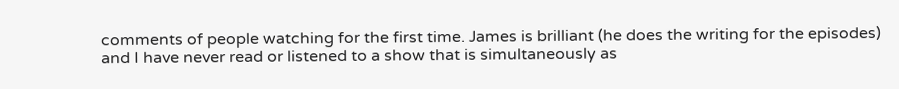comments of people watching for the first time. James is brilliant (he does the writing for the episodes) and I have never read or listened to a show that is simultaneously as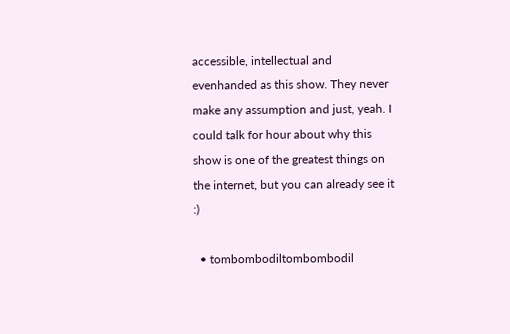accessible, intellectual and evenhanded as this show. They never make any assumption and just, yeah. I could talk for hour about why this show is one of the greatest things on the internet, but you can already see it :)

  • tombombodiltombombodil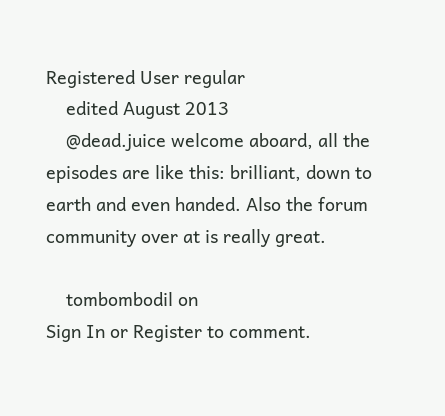Registered User regular
    edited August 2013
    @dead.juice welcome aboard, all the episodes are like this: brilliant, down to earth and even handed. Also the forum community over at is really great.

    tombombodil on
Sign In or Register to comment.